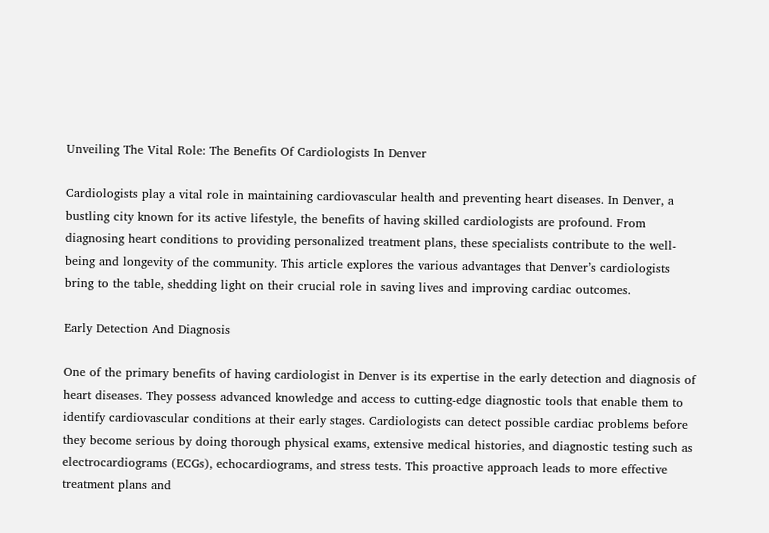Unveiling The Vital Role: The Benefits Of Cardiologists In Denver

Cardiologists play a vital role in maintaining cardiovascular health and preventing heart diseases. In Denver, a bustling city known for its active lifestyle, the benefits of having skilled cardiologists are profound. From diagnosing heart conditions to providing personalized treatment plans, these specialists contribute to the well-being and longevity of the community. This article explores the various advantages that Denver’s cardiologists bring to the table, shedding light on their crucial role in saving lives and improving cardiac outcomes.

Early Detection And Diagnosis

One of the primary benefits of having cardiologist in Denver is its expertise in the early detection and diagnosis of heart diseases. They possess advanced knowledge and access to cutting-edge diagnostic tools that enable them to identify cardiovascular conditions at their early stages. Cardiologists can detect possible cardiac problems before they become serious by doing thorough physical exams, extensive medical histories, and diagnostic testing such as electrocardiograms (ECGs), echocardiograms, and stress tests. This proactive approach leads to more effective treatment plans and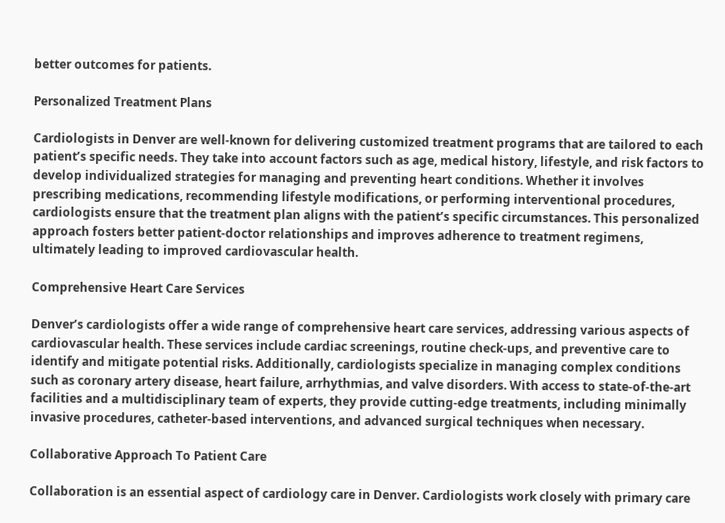better outcomes for patients.

Personalized Treatment Plans

Cardiologists in Denver are well-known for delivering customized treatment programs that are tailored to each patient’s specific needs. They take into account factors such as age, medical history, lifestyle, and risk factors to develop individualized strategies for managing and preventing heart conditions. Whether it involves prescribing medications, recommending lifestyle modifications, or performing interventional procedures, cardiologists ensure that the treatment plan aligns with the patient’s specific circumstances. This personalized approach fosters better patient-doctor relationships and improves adherence to treatment regimens, ultimately leading to improved cardiovascular health.

Comprehensive Heart Care Services

Denver’s cardiologists offer a wide range of comprehensive heart care services, addressing various aspects of cardiovascular health. These services include cardiac screenings, routine check-ups, and preventive care to identify and mitigate potential risks. Additionally, cardiologists specialize in managing complex conditions such as coronary artery disease, heart failure, arrhythmias, and valve disorders. With access to state-of-the-art facilities and a multidisciplinary team of experts, they provide cutting-edge treatments, including minimally invasive procedures, catheter-based interventions, and advanced surgical techniques when necessary.

Collaborative Approach To Patient Care

Collaboration is an essential aspect of cardiology care in Denver. Cardiologists work closely with primary care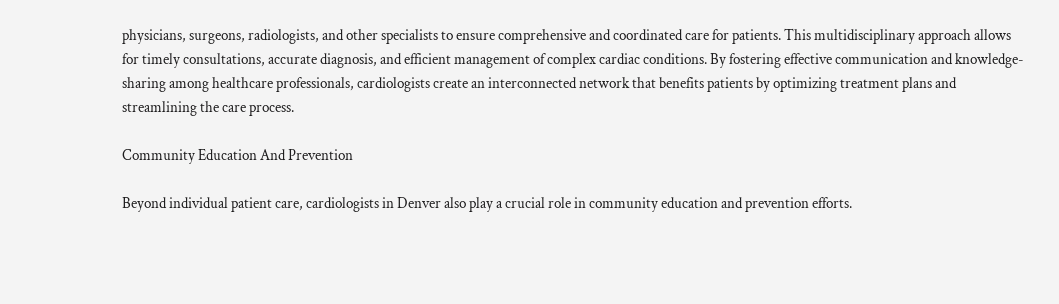physicians, surgeons, radiologists, and other specialists to ensure comprehensive and coordinated care for patients. This multidisciplinary approach allows for timely consultations, accurate diagnosis, and efficient management of complex cardiac conditions. By fostering effective communication and knowledge-sharing among healthcare professionals, cardiologists create an interconnected network that benefits patients by optimizing treatment plans and streamlining the care process.

Community Education And Prevention

Beyond individual patient care, cardiologists in Denver also play a crucial role in community education and prevention efforts.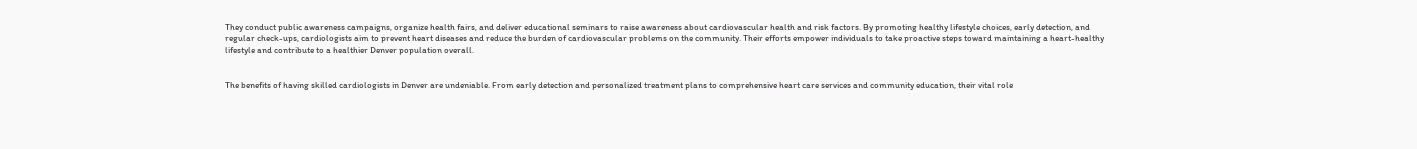They conduct public awareness campaigns, organize health fairs, and deliver educational seminars to raise awareness about cardiovascular health and risk factors. By promoting healthy lifestyle choices, early detection, and regular check-ups, cardiologists aim to prevent heart diseases and reduce the burden of cardiovascular problems on the community. Their efforts empower individuals to take proactive steps toward maintaining a heart-healthy lifestyle and contribute to a healthier Denver population overall.


The benefits of having skilled cardiologists in Denver are undeniable. From early detection and personalized treatment plans to comprehensive heart care services and community education, their vital role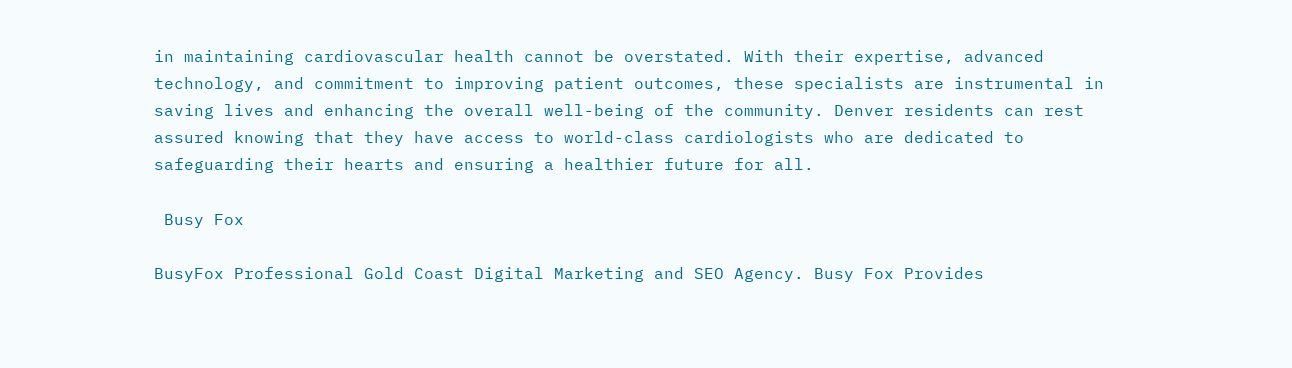in maintaining cardiovascular health cannot be overstated. With their expertise, advanced technology, and commitment to improving patient outcomes, these specialists are instrumental in saving lives and enhancing the overall well-being of the community. Denver residents can rest assured knowing that they have access to world-class cardiologists who are dedicated to safeguarding their hearts and ensuring a healthier future for all.

 Busy Fox

BusyFox Professional Gold Coast Digital Marketing and SEO Agency. Busy Fox Provides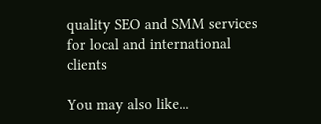quality SEO and SMM services for local and international clients

You may also like...